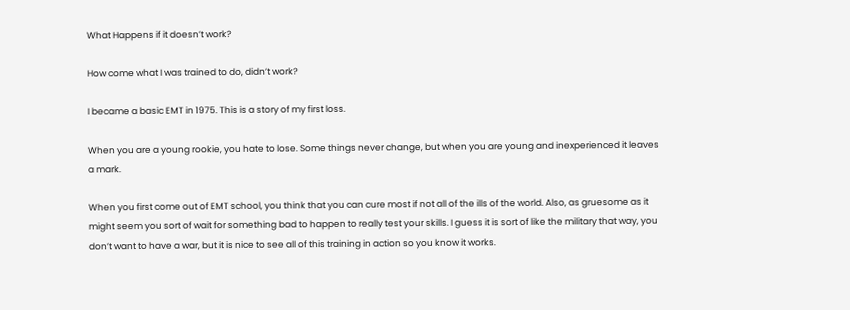What Happens if it doesn’t work?

How come what I was trained to do, didn’t work?

I became a basic EMT in 1975. This is a story of my first loss.

When you are a young rookie, you hate to lose. Some things never change, but when you are young and inexperienced it leaves a mark.

When you first come out of EMT school, you think that you can cure most if not all of the ills of the world. Also, as gruesome as it might seem you sort of wait for something bad to happen to really test your skills. I guess it is sort of like the military that way, you don’t want to have a war, but it is nice to see all of this training in action so you know it works.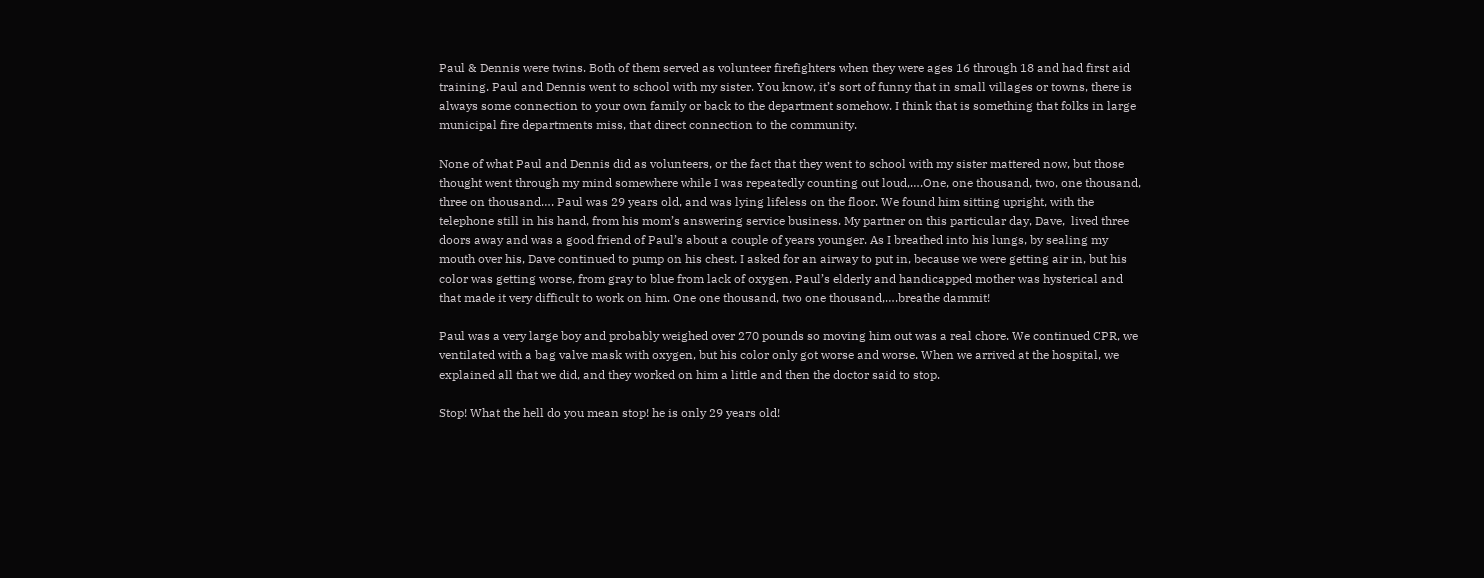Paul & Dennis were twins. Both of them served as volunteer firefighters when they were ages 16 through 18 and had first aid training. Paul and Dennis went to school with my sister. You know, it’s sort of funny that in small villages or towns, there is always some connection to your own family or back to the department somehow. I think that is something that folks in large municipal fire departments miss, that direct connection to the community.

None of what Paul and Dennis did as volunteers, or the fact that they went to school with my sister mattered now, but those thought went through my mind somewhere while I was repeatedly counting out loud,….One, one thousand, two, one thousand, three on thousand…. Paul was 29 years old, and was lying lifeless on the floor. We found him sitting upright, with the telephone still in his hand, from his mom’s answering service business. My partner on this particular day, Dave,  lived three doors away and was a good friend of Paul’s about a couple of years younger. As I breathed into his lungs, by sealing my mouth over his, Dave continued to pump on his chest. I asked for an airway to put in, because we were getting air in, but his color was getting worse, from gray to blue from lack of oxygen. Paul’s elderly and handicapped mother was hysterical and  that made it very difficult to work on him. One one thousand, two one thousand,….breathe dammit!

Paul was a very large boy and probably weighed over 270 pounds so moving him out was a real chore. We continued CPR, we ventilated with a bag valve mask with oxygen, but his color only got worse and worse. When we arrived at the hospital, we explained all that we did, and they worked on him a little and then the doctor said to stop.

Stop! What the hell do you mean stop! he is only 29 years old!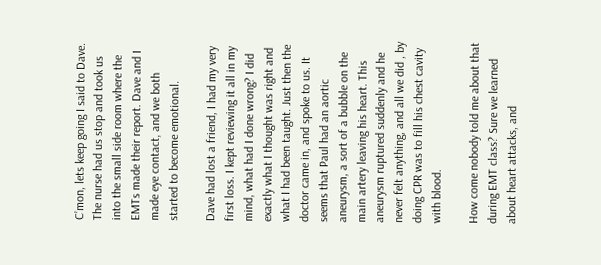C’mon, lets keep going I said to Dave. The nurse had us stop and took us into the small side room where the EMTs made their report. Dave and I made eye contact, and we both started to become emotional.

Dave had lost a friend, I had my very first loss. I kept reviewing it all in my mind, what had I done wrong? I did exactly what I thought was right and what I had been taught. Just then the doctor came in, and spoke to us. It seems that Paul had an aortic aneurysm, a sort of a bubble on the main artery leaving his heart. This aneurysm ruptured suddenly and he never felt anything, and all we did , by doing CPR was to fill his chest cavity with blood.

How come nobody told me about that during EMT class? Sure we learned about heart attacks, and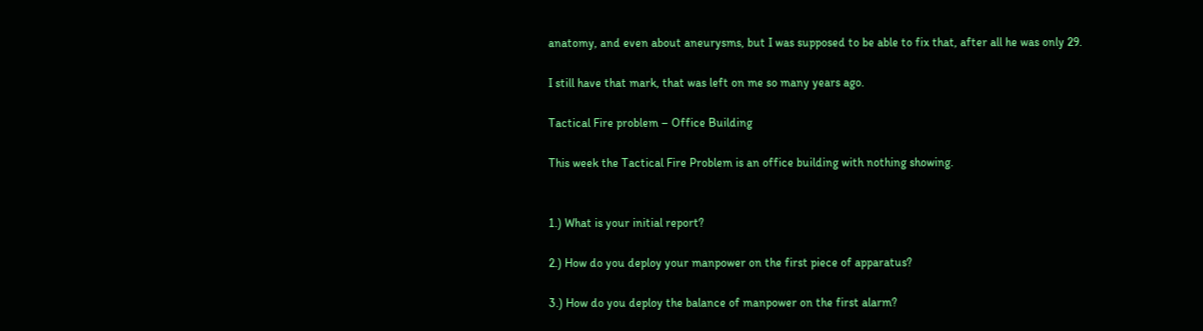anatomy, and even about aneurysms, but I was supposed to be able to fix that, after all he was only 29.

I still have that mark, that was left on me so many years ago.

Tactical Fire problem – Office Building

This week the Tactical Fire Problem is an office building with nothing showing.


1.) What is your initial report?

2.) How do you deploy your manpower on the first piece of apparatus?

3.) How do you deploy the balance of manpower on the first alarm?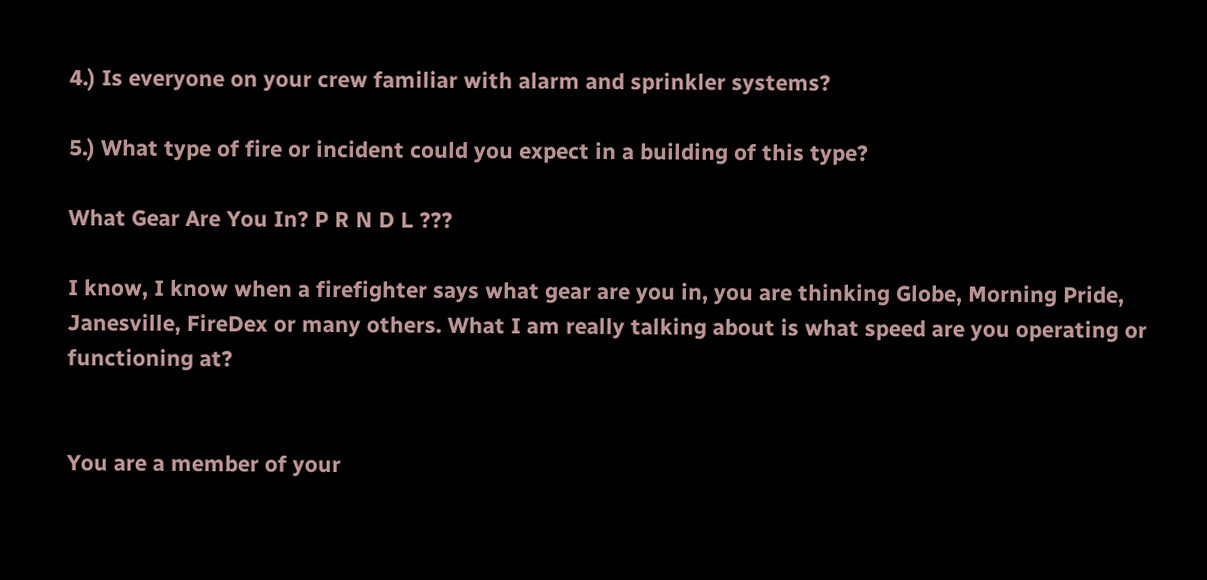4.) Is everyone on your crew familiar with alarm and sprinkler systems?

5.) What type of fire or incident could you expect in a building of this type?

What Gear Are You In? P R N D L ???

I know, I know when a firefighter says what gear are you in, you are thinking Globe, Morning Pride, Janesville, FireDex or many others. What I am really talking about is what speed are you operating or functioning at?


You are a member of your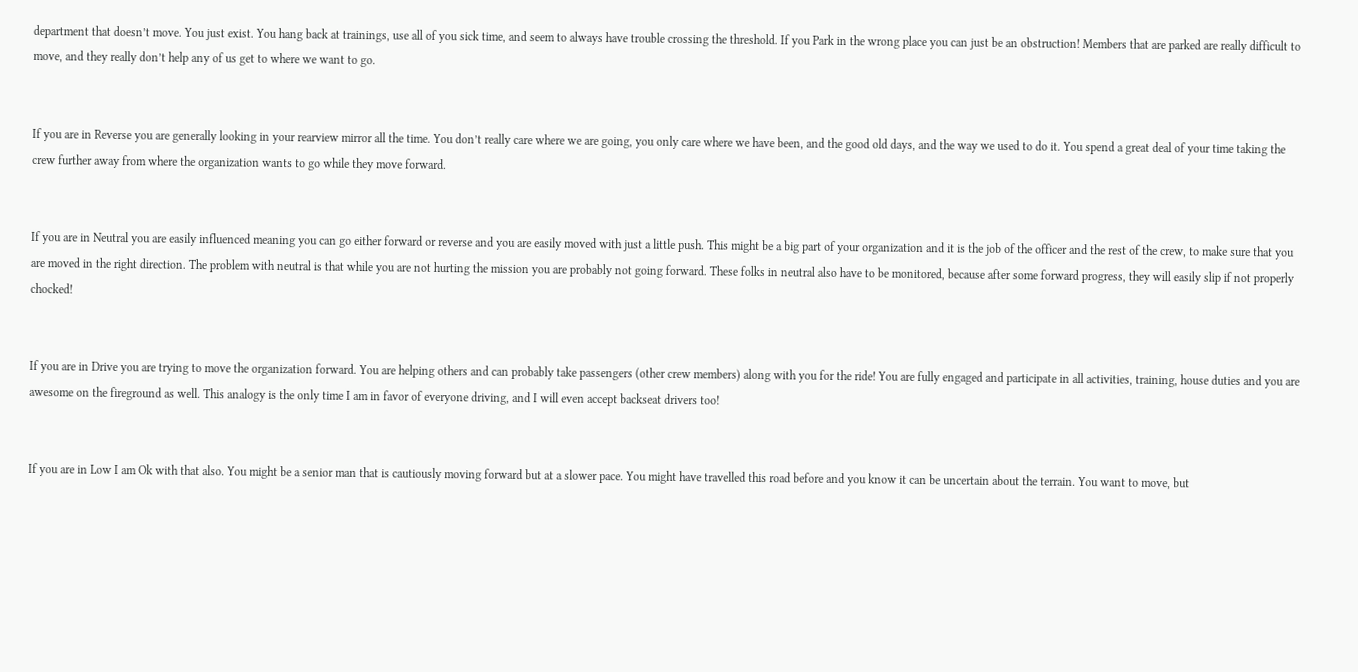department that doesn’t move. You just exist. You hang back at trainings, use all of you sick time, and seem to always have trouble crossing the threshold. If you Park in the wrong place you can just be an obstruction! Members that are parked are really difficult to move, and they really don’t help any of us get to where we want to go.


If you are in Reverse you are generally looking in your rearview mirror all the time. You don’t really care where we are going, you only care where we have been, and the good old days, and the way we used to do it. You spend a great deal of your time taking the crew further away from where the organization wants to go while they move forward.


If you are in Neutral you are easily influenced meaning you can go either forward or reverse and you are easily moved with just a little push. This might be a big part of your organization and it is the job of the officer and the rest of the crew, to make sure that you are moved in the right direction. The problem with neutral is that while you are not hurting the mission you are probably not going forward. These folks in neutral also have to be monitored, because after some forward progress, they will easily slip if not properly chocked!


If you are in Drive you are trying to move the organization forward. You are helping others and can probably take passengers (other crew members) along with you for the ride! You are fully engaged and participate in all activities, training, house duties and you are awesome on the fireground as well. This analogy is the only time I am in favor of everyone driving, and I will even accept backseat drivers too!


If you are in Low I am Ok with that also. You might be a senior man that is cautiously moving forward but at a slower pace. You might have travelled this road before and you know it can be uncertain about the terrain. You want to move, but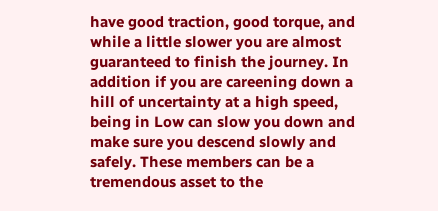have good traction, good torque, and while a little slower you are almost guaranteed to finish the journey. In addition if you are careening down a hill of uncertainty at a high speed, being in Low can slow you down and make sure you descend slowly and safely. These members can be a tremendous asset to the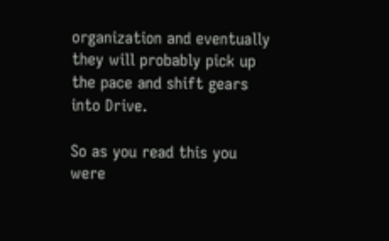organization and eventually they will probably pick up the pace and shift gears into Drive.

So as you read this you were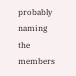probably naming the members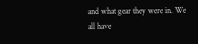and what gear they were in. We all have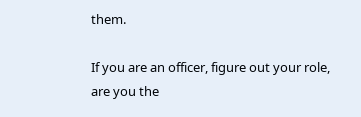them.

If you are an officer, figure out your role, are you the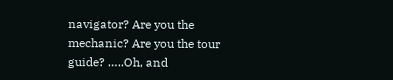navigator? Are you the mechanic? Are you the tour guide? …..Oh, and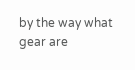by the way what gear are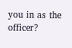you in as the officer?